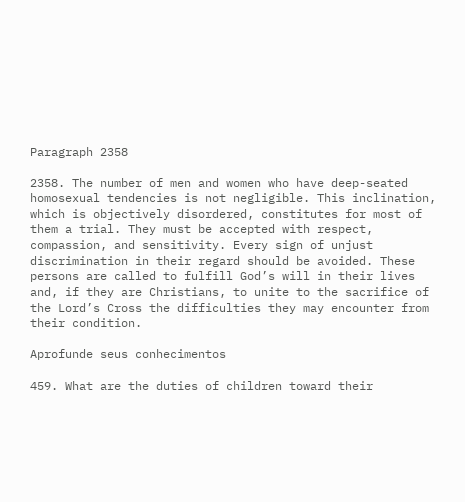Paragraph 2358

2358. The number of men and women who have deep-seated homosexual tendencies is not negligible. This inclination, which is objectively disordered, constitutes for most of them a trial. They must be accepted with respect, compassion, and sensitivity. Every sign of unjust discrimination in their regard should be avoided. These persons are called to fulfill God’s will in their lives and, if they are Christians, to unite to the sacrifice of the Lord’s Cross the difficulties they may encounter from their condition.

Aprofunde seus conhecimentos

459. What are the duties of children toward their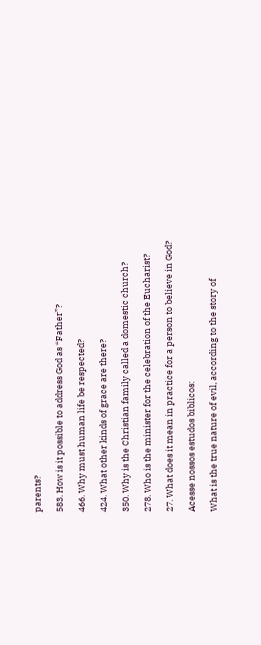parents?

583. How is it possible to address God as “Father”?

466. Why must human life be respected?

424. What other kinds of grace are there?

350. Why is the Christian family called a domestic church?

278. Who is the minister for the celebration of the Eucharist?

27. What does it mean in practice for a person to believe in God?

Acesse nossos estudos biblicos:

What is the true nature of evil, according to the story of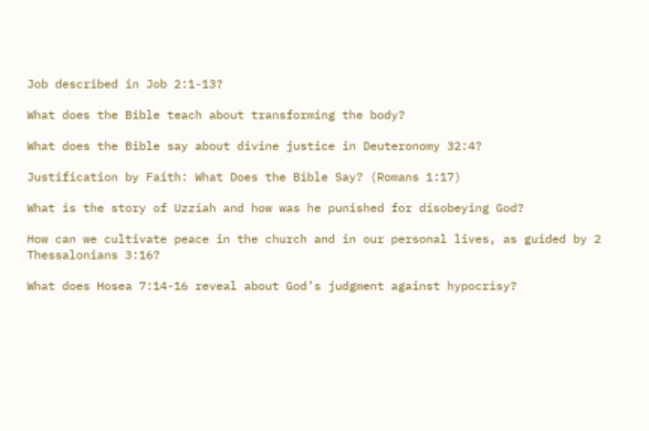Job described in Job 2:1-13?

What does the Bible teach about transforming the body?

What does the Bible say about divine justice in Deuteronomy 32:4?

Justification by Faith: What Does the Bible Say? (Romans 1:17)

What is the story of Uzziah and how was he punished for disobeying God?

How can we cultivate peace in the church and in our personal lives, as guided by 2 Thessalonians 3:16?

What does Hosea 7:14-16 reveal about God’s judgment against hypocrisy?